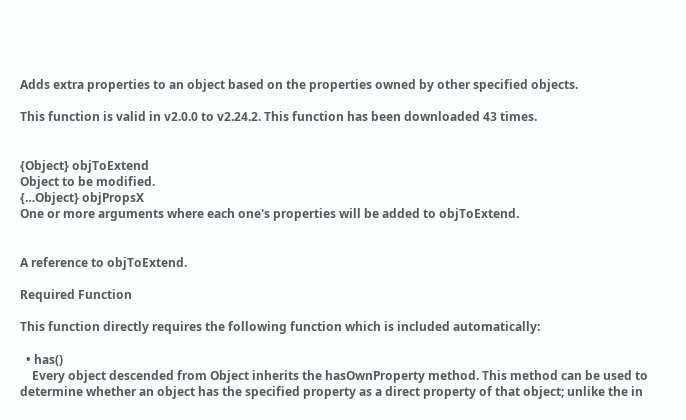Adds extra properties to an object based on the properties owned by other specified objects.

This function is valid in v2.0.0 to v2.24.2. This function has been downloaded 43 times.


{Object} objToExtend
Object to be modified.
{…Object} objPropsX
One or more arguments where each one's properties will be added to objToExtend.


A reference to objToExtend.

Required Function

This function directly requires the following function which is included automatically:

  • has()
    Every object descended from Object inherits the hasOwnProperty method. This method can be used to determine whether an object has the specified property as a direct property of that object; unlike the in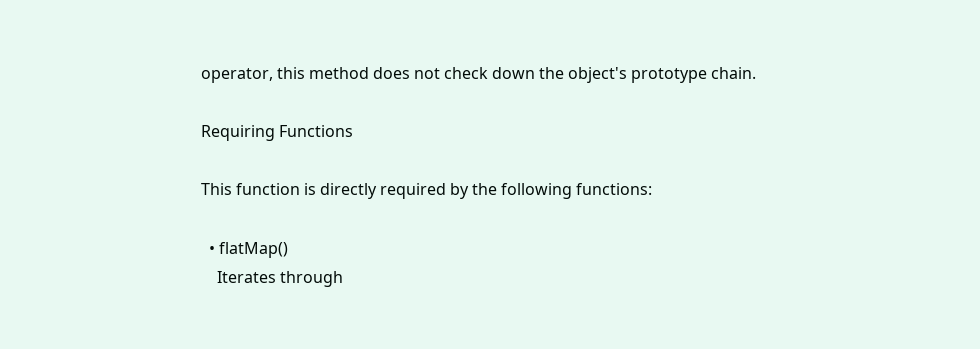operator, this method does not check down the object's prototype chain.

Requiring Functions

This function is directly required by the following functions:

  • flatMap()
    Iterates through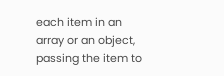each item in an array or an object, passing the item to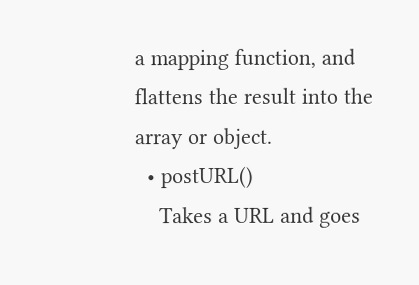a mapping function, and flattens the result into the array or object.
  • postURL()
    Takes a URL and goes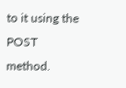to it using the POST method.